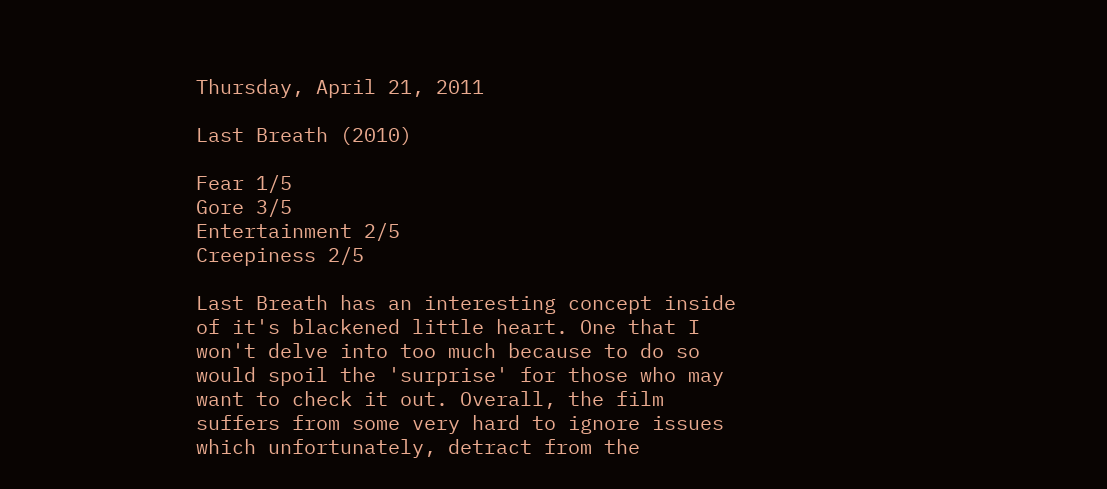Thursday, April 21, 2011

Last Breath (2010)

Fear 1/5
Gore 3/5
Entertainment 2/5
Creepiness 2/5

Last Breath has an interesting concept inside of it's blackened little heart. One that I won't delve into too much because to do so would spoil the 'surprise' for those who may want to check it out. Overall, the film suffers from some very hard to ignore issues which unfortunately, detract from the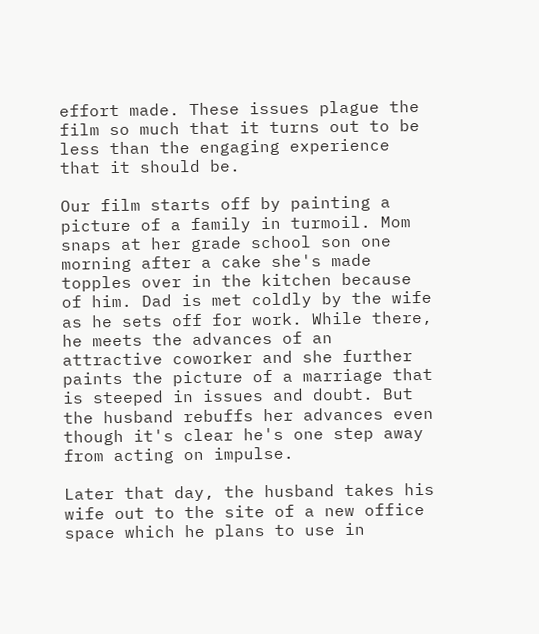effort made. These issues plague the film so much that it turns out to be less than the engaging experience that it should be.

Our film starts off by painting a picture of a family in turmoil. Mom snaps at her grade school son one morning after a cake she's made topples over in the kitchen because of him. Dad is met coldly by the wife as he sets off for work. While there, he meets the advances of an attractive coworker and she further paints the picture of a marriage that is steeped in issues and doubt. But the husband rebuffs her advances even though it's clear he's one step away from acting on impulse.

Later that day, the husband takes his wife out to the site of a new office space which he plans to use in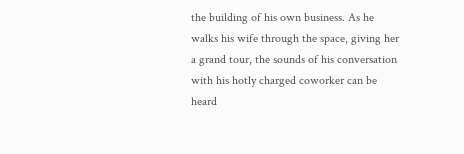the building of his own business. As he walks his wife through the space, giving her a grand tour, the sounds of his conversation with his hotly charged coworker can be heard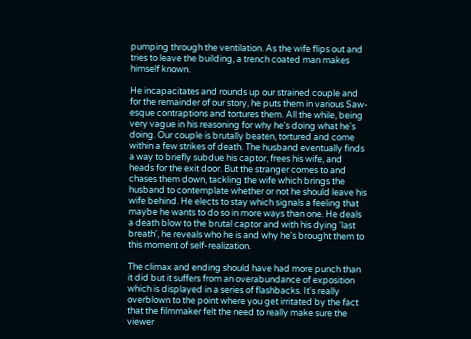pumping through the ventilation. As the wife flips out and tries to leave the building, a trench coated man makes himself known.

He incapacitates and rounds up our strained couple and for the remainder of our story, he puts them in various Saw-esque contraptions and tortures them. All the while, being very vague in his reasoning for why he's doing what he's doing. Our couple is brutally beaten, tortured and come within a few strikes of death. The husband eventually finds a way to briefly subdue his captor, frees his wife, and heads for the exit door. But the stranger comes to and chases them down, tackling the wife which brings the husband to contemplate whether or not he should leave his wife behind. He elects to stay which signals a feeling that maybe he wants to do so in more ways than one. He deals a death blow to the brutal captor and with his dying 'last breath', he reveals who he is and why he's brought them to this moment of self-realization.

The climax and ending should have had more punch than it did but it suffers from an overabundance of exposition which is displayed in a series of flashbacks. It's really overblown to the point where you get irritated by the fact that the filmmaker felt the need to really make sure the viewer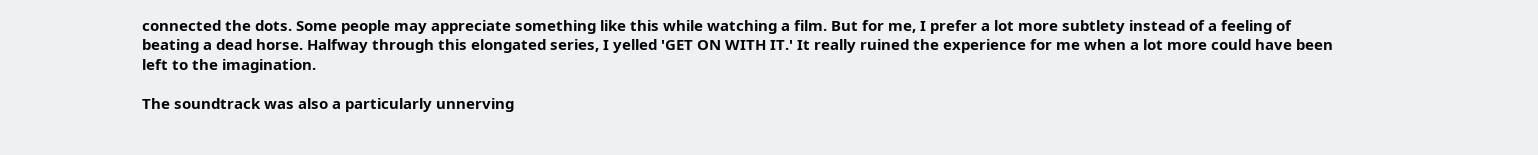connected the dots. Some people may appreciate something like this while watching a film. But for me, I prefer a lot more subtlety instead of a feeling of beating a dead horse. Halfway through this elongated series, I yelled 'GET ON WITH IT.' It really ruined the experience for me when a lot more could have been left to the imagination.

The soundtrack was also a particularly unnerving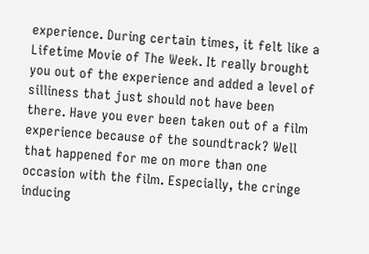experience. During certain times, it felt like a Lifetime Movie of The Week. It really brought you out of the experience and added a level of silliness that just should not have been there. Have you ever been taken out of a film experience because of the soundtrack? Well that happened for me on more than one occasion with the film. Especially, the cringe inducing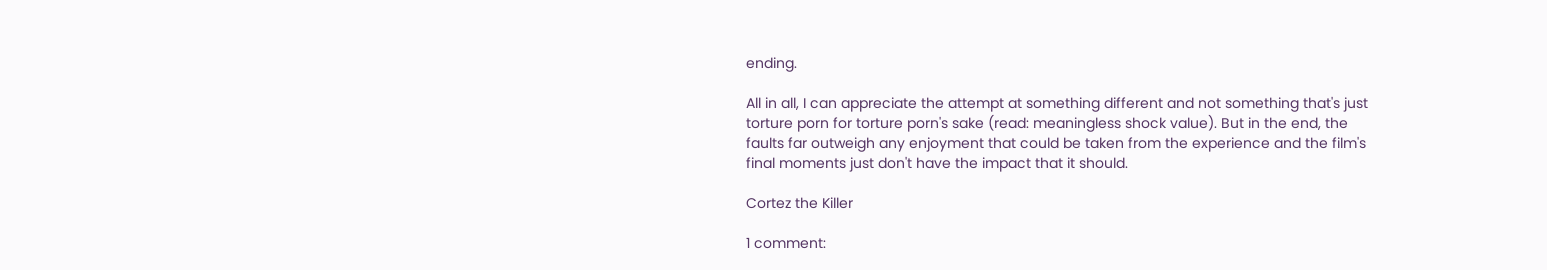ending.

All in all, I can appreciate the attempt at something different and not something that's just torture porn for torture porn's sake (read: meaningless shock value). But in the end, the faults far outweigh any enjoyment that could be taken from the experience and the film's final moments just don't have the impact that it should.

Cortez the Killer

1 comment: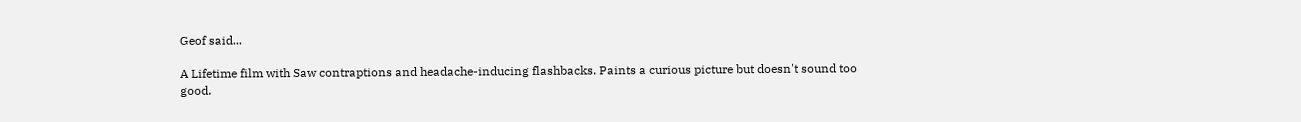Geof said...

A Lifetime film with Saw contraptions and headache-inducing flashbacks. Paints a curious picture but doesn't sound too good.